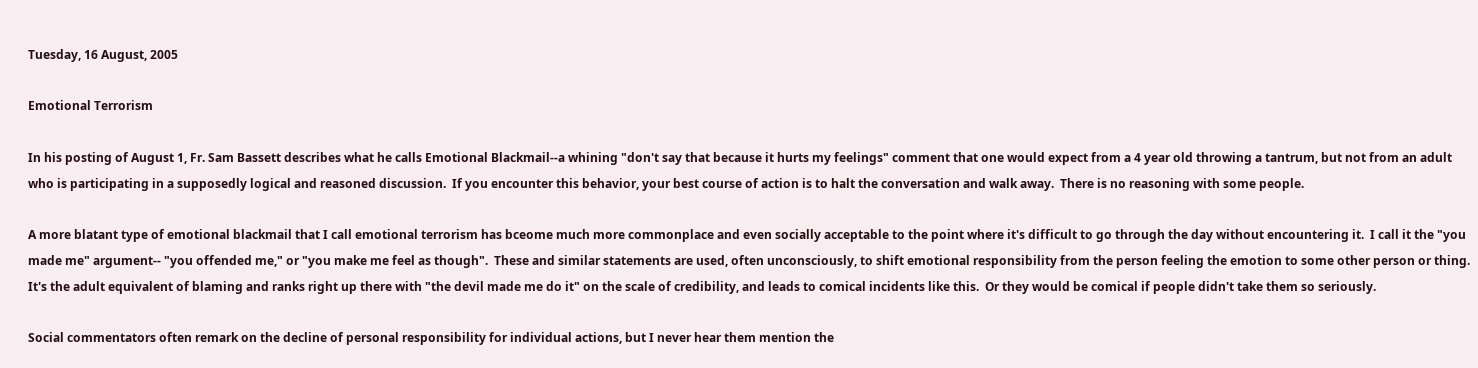Tuesday, 16 August, 2005

Emotional Terrorism

In his posting of August 1, Fr. Sam Bassett describes what he calls Emotional Blackmail--a whining "don't say that because it hurts my feelings" comment that one would expect from a 4 year old throwing a tantrum, but not from an adult who is participating in a supposedly logical and reasoned discussion.  If you encounter this behavior, your best course of action is to halt the conversation and walk away.  There is no reasoning with some people.

A more blatant type of emotional blackmail that I call emotional terrorism has bceome much more commonplace and even socially acceptable to the point where it's difficult to go through the day without encountering it.  I call it the "you made me" argument-- "you offended me," or "you make me feel as though".  These and similar statements are used, often unconsciously, to shift emotional responsibility from the person feeling the emotion to some other person or thing.  It's the adult equivalent of blaming and ranks right up there with "the devil made me do it" on the scale of credibility, and leads to comical incidents like this.  Or they would be comical if people didn't take them so seriously.

Social commentators often remark on the decline of personal responsibility for individual actions, but I never hear them mention the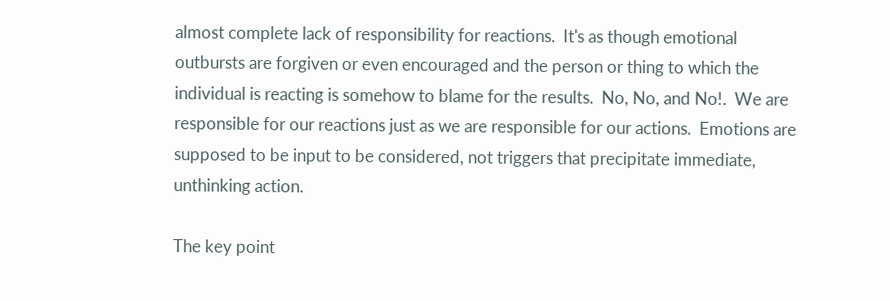almost complete lack of responsibility for reactions.  It's as though emotional outbursts are forgiven or even encouraged and the person or thing to which the individual is reacting is somehow to blame for the results.  No, No, and No!.  We are responsible for our reactions just as we are responsible for our actions.  Emotions are supposed to be input to be considered, not triggers that precipitate immediate, unthinking action.

The key point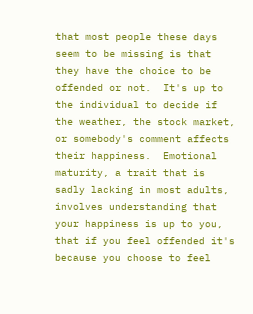that most people these days seem to be missing is that they have the choice to be offended or not.  It's up to the individual to decide if the weather, the stock market, or somebody's comment affects their happiness.  Emotional maturity, a trait that is sadly lacking in most adults, involves understanding that your happiness is up to you, that if you feel offended it's because you choose to feel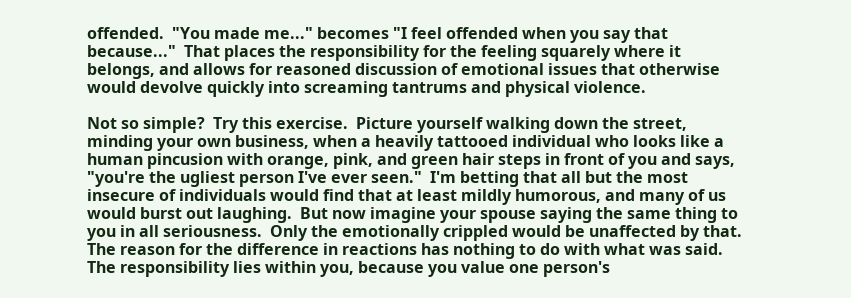offended.  "You made me..." becomes "I feel offended when you say that because..."  That places the responsibility for the feeling squarely where it belongs, and allows for reasoned discussion of emotional issues that otherwise would devolve quickly into screaming tantrums and physical violence.

Not so simple?  Try this exercise.  Picture yourself walking down the street, minding your own business, when a heavily tattooed individual who looks like a human pincusion with orange, pink, and green hair steps in front of you and says, "you're the ugliest person I've ever seen."  I'm betting that all but the most insecure of individuals would find that at least mildly humorous, and many of us would burst out laughing.  But now imagine your spouse saying the same thing to you in all seriousness.  Only the emotionally crippled would be unaffected by that.  The reason for the difference in reactions has nothing to do with what was said.  The responsibility lies within you, because you value one person's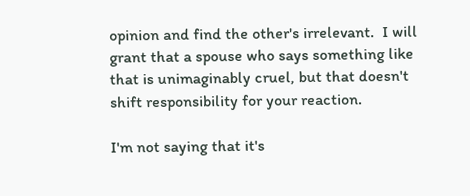opinion and find the other's irrelevant.  I will grant that a spouse who says something like that is unimaginably cruel, but that doesn't shift responsibility for your reaction.

I'm not saying that it's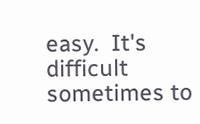easy.  It's difficult sometimes to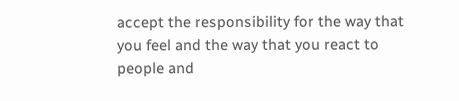accept the responsibility for the way that you feel and the way that you react to people and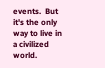events.  But it's the only way to live in a civilized world.